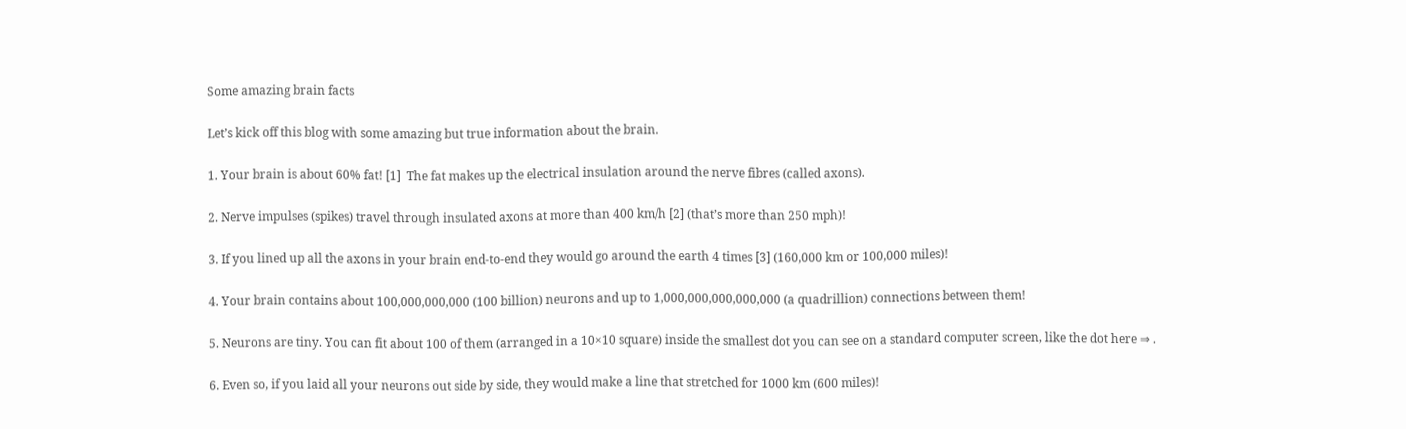Some amazing brain facts

Let’s kick off this blog with some amazing but true information about the brain.

1. Your brain is about 60% fat! [1]  The fat makes up the electrical insulation around the nerve fibres (called axons).

2. Nerve impulses (spikes) travel through insulated axons at more than 400 km/h [2] (that’s more than 250 mph)!

3. If you lined up all the axons in your brain end-to-end they would go around the earth 4 times [3] (160,000 km or 100,000 miles)!

4. Your brain contains about 100,000,000,000 (100 billion) neurons and up to 1,000,000,000,000,000 (a quadrillion) connections between them!

5. Neurons are tiny. You can fit about 100 of them (arranged in a 10×10 square) inside the smallest dot you can see on a standard computer screen, like the dot here ⇒ .

6. Even so, if you laid all your neurons out side by side, they would make a line that stretched for 1000 km (600 miles)!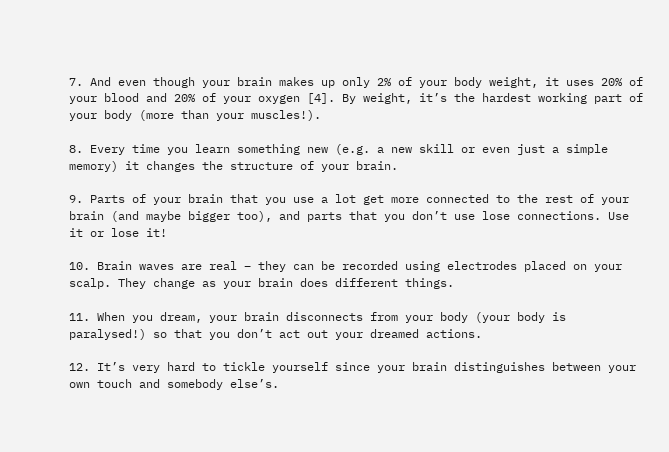7. And even though your brain makes up only 2% of your body weight, it uses 20% of your blood and 20% of your oxygen [4]. By weight, it’s the hardest working part of your body (more than your muscles!).

8. Every time you learn something new (e.g. a new skill or even just a simple memory) it changes the structure of your brain.

9. Parts of your brain that you use a lot get more connected to the rest of your brain (and maybe bigger too), and parts that you don’t use lose connections. Use it or lose it!

10. Brain waves are real – they can be recorded using electrodes placed on your scalp. They change as your brain does different things.

11. When you dream, your brain disconnects from your body (your body is paralysed!) so that you don’t act out your dreamed actions.

12. It’s very hard to tickle yourself since your brain distinguishes between your own touch and somebody else’s.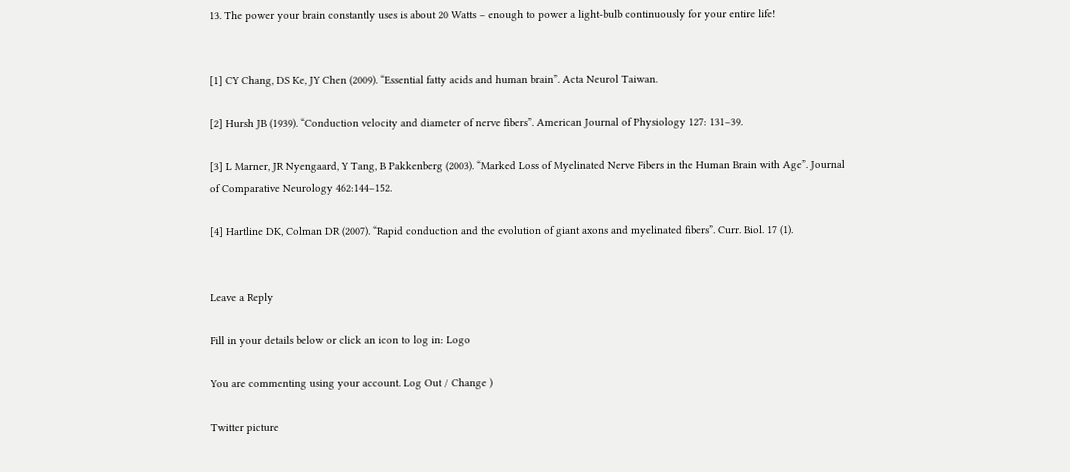13. The power your brain constantly uses is about 20 Watts – enough to power a light-bulb continuously for your entire life!


[1] CY Chang, DS Ke, JY Chen (2009). “Essential fatty acids and human brain”. Acta Neurol Taiwan.

[2] Hursh JB (1939). “Conduction velocity and diameter of nerve fibers”. American Journal of Physiology 127: 131–39.

[3] L Marner, JR Nyengaard, Y Tang, B Pakkenberg (2003). “Marked Loss of Myelinated Nerve Fibers in the Human Brain with Age”. Journal of Comparative Neurology 462:144–152.

[4] Hartline DK, Colman DR (2007). “Rapid conduction and the evolution of giant axons and myelinated fibers”. Curr. Biol. 17 (1).


Leave a Reply

Fill in your details below or click an icon to log in: Logo

You are commenting using your account. Log Out / Change )

Twitter picture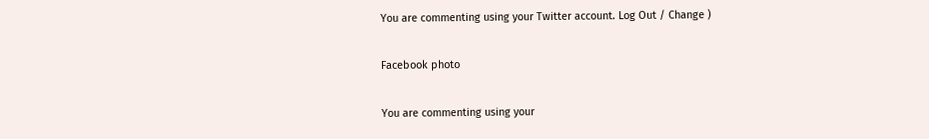You are commenting using your Twitter account. Log Out / Change )

Facebook photo

You are commenting using your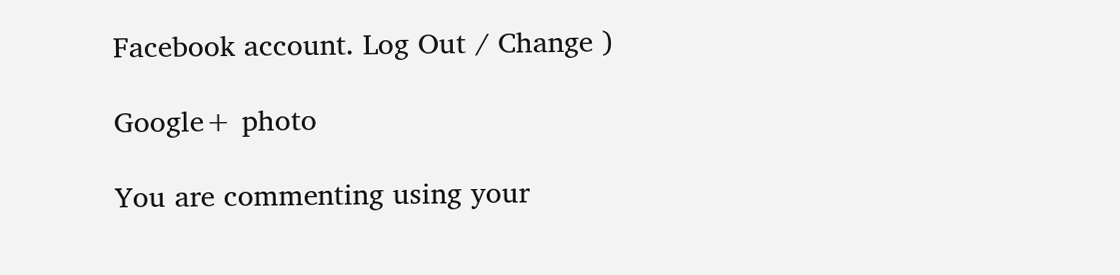Facebook account. Log Out / Change )

Google+ photo

You are commenting using your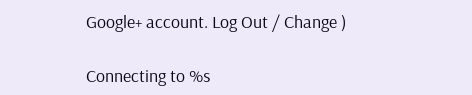Google+ account. Log Out / Change )

Connecting to %s